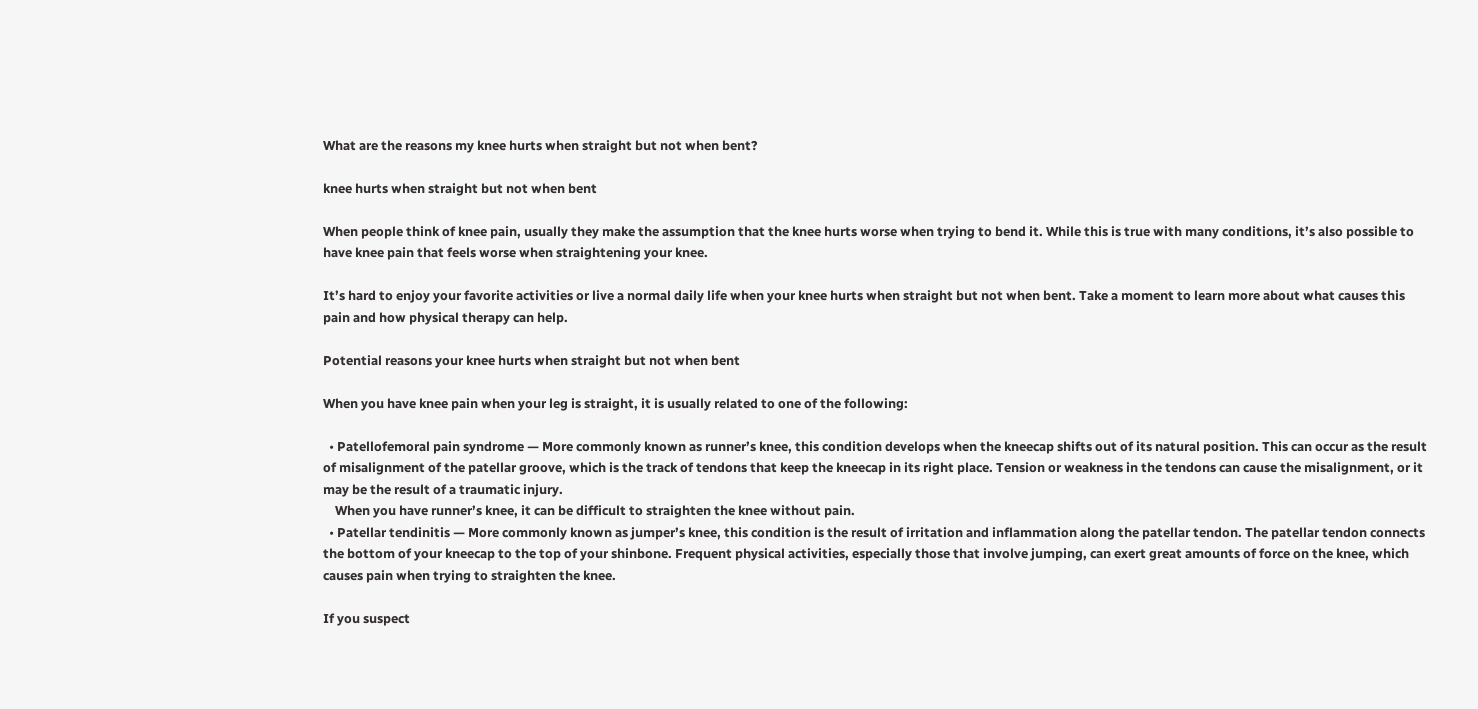What are the reasons my knee hurts when straight but not when bent?

knee hurts when straight but not when bent

When people think of knee pain, usually they make the assumption that the knee hurts worse when trying to bend it. While this is true with many conditions, it’s also possible to have knee pain that feels worse when straightening your knee.

It’s hard to enjoy your favorite activities or live a normal daily life when your knee hurts when straight but not when bent. Take a moment to learn more about what causes this pain and how physical therapy can help.

Potential reasons your knee hurts when straight but not when bent

When you have knee pain when your leg is straight, it is usually related to one of the following:

  • Patellofemoral pain syndrome — More commonly known as runner’s knee, this condition develops when the kneecap shifts out of its natural position. This can occur as the result of misalignment of the patellar groove, which is the track of tendons that keep the kneecap in its right place. Tension or weakness in the tendons can cause the misalignment, or it may be the result of a traumatic injury.
    When you have runner’s knee, it can be difficult to straighten the knee without pain.
  • Patellar tendinitis — More commonly known as jumper’s knee, this condition is the result of irritation and inflammation along the patellar tendon. The patellar tendon connects the bottom of your kneecap to the top of your shinbone. Frequent physical activities, especially those that involve jumping, can exert great amounts of force on the knee, which causes pain when trying to straighten the knee.

If you suspect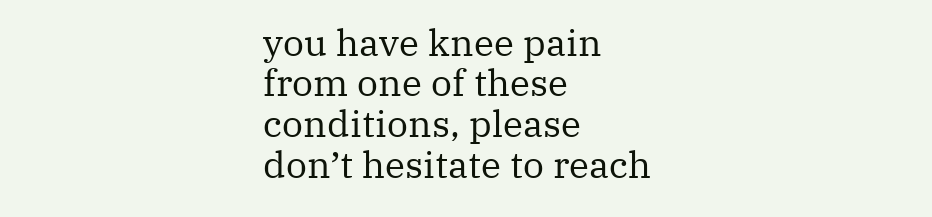you have knee pain from one of these conditions, please don’t hesitate to reach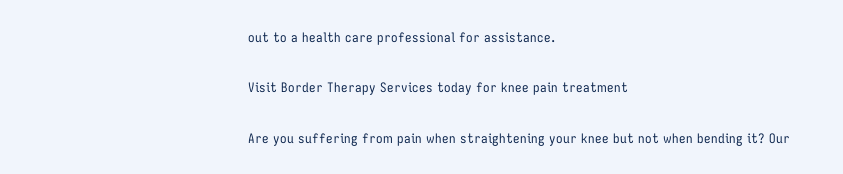out to a health care professional for assistance.

Visit Border Therapy Services today for knee pain treatment

Are you suffering from pain when straightening your knee but not when bending it? Our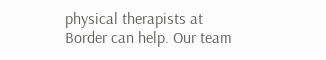physical therapists at Border can help. Our team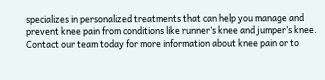specializes in personalized treatments that can help you manage and prevent knee pain from conditions like runner’s knee and jumper’s knee. Contact our team today for more information about knee pain or to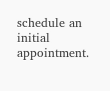schedule an initial appointment.